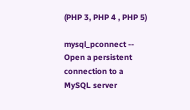(PHP 3, PHP 4 , PHP 5)

mysql_pconnect --  Open a persistent connection to a MySQL server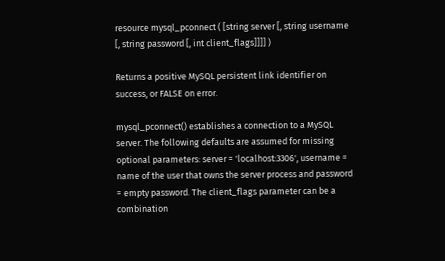resource mysql_pconnect ( [string server [, string username [, string password [, int client_flags]]]] )

Returns a positive MySQL persistent link identifier on success, or FALSE on error.

mysql_pconnect() establishes a connection to a MySQL server. The following defaults are assumed for missing optional parameters: server = 'localhost:3306', username = name of the user that owns the server process and password = empty password. The client_flags parameter can be a combination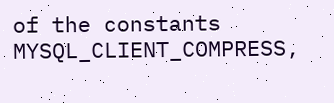of the constants MYSQL_CLIENT_COMPRESS,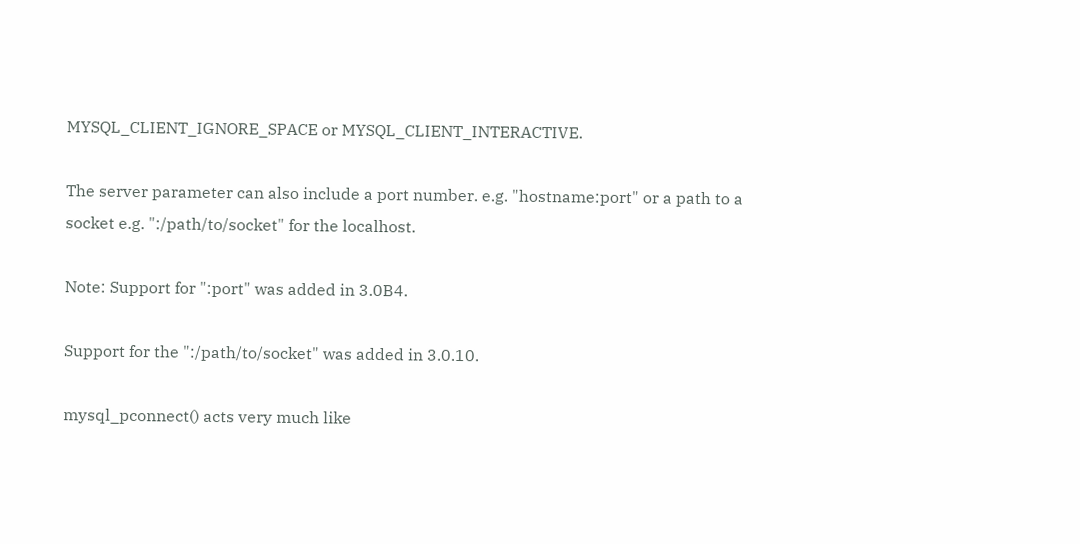MYSQL_CLIENT_IGNORE_SPACE or MYSQL_CLIENT_INTERACTIVE.

The server parameter can also include a port number. e.g. "hostname:port" or a path to a socket e.g. ":/path/to/socket" for the localhost.

Note: Support for ":port" was added in 3.0B4.

Support for the ":/path/to/socket" was added in 3.0.10.

mysql_pconnect() acts very much like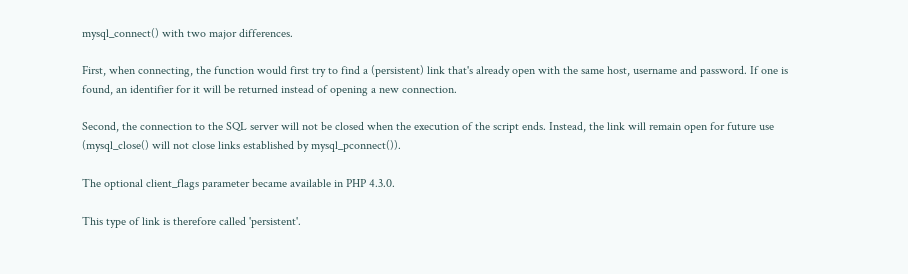mysql_connect() with two major differences.

First, when connecting, the function would first try to find a (persistent) link that's already open with the same host, username and password. If one is found, an identifier for it will be returned instead of opening a new connection.

Second, the connection to the SQL server will not be closed when the execution of the script ends. Instead, the link will remain open for future use (mysql_close() will not close links established by mysql_pconnect()).

The optional client_flags parameter became available in PHP 4.3.0.

This type of link is therefore called 'persistent'.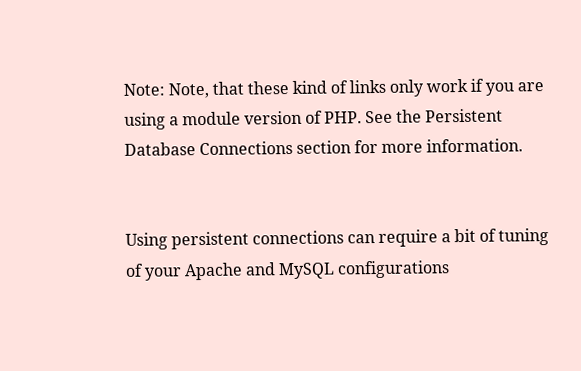Note: Note, that these kind of links only work if you are using a module version of PHP. See the Persistent Database Connections section for more information.


Using persistent connections can require a bit of tuning of your Apache and MySQL configurations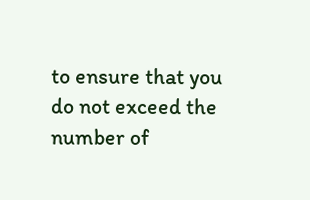to ensure that you do not exceed the number of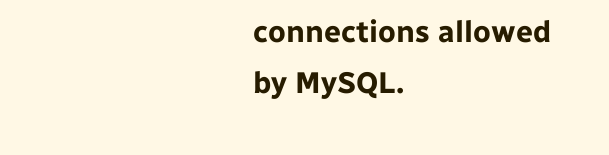connections allowed by MySQL.